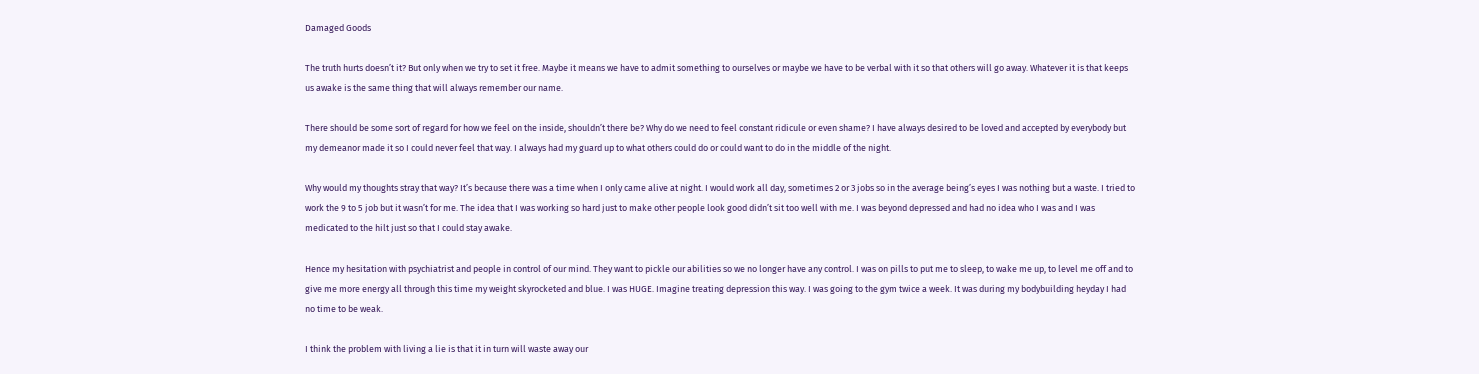Damaged Goods

The truth hurts doesn’t it? But only when we try to set it free. Maybe it means we have to admit something to ourselves or maybe we have to be verbal with it so that others will go away. Whatever it is that keeps us awake is the same thing that will always remember our name.

There should be some sort of regard for how we feel on the inside, shouldn’t there be? Why do we need to feel constant ridicule or even shame? I have always desired to be loved and accepted by everybody but my demeanor made it so I could never feel that way. I always had my guard up to what others could do or could want to do in the middle of the night.

Why would my thoughts stray that way? It’s because there was a time when I only came alive at night. I would work all day, sometimes 2 or 3 jobs so in the average being’s eyes I was nothing but a waste. I tried to work the 9 to 5 job but it wasn’t for me. The idea that I was working so hard just to make other people look good didn’t sit too well with me. I was beyond depressed and had no idea who I was and I was medicated to the hilt just so that I could stay awake.

Hence my hesitation with psychiatrist and people in control of our mind. They want to pickle our abilities so we no longer have any control. I was on pills to put me to sleep, to wake me up, to level me off and to give me more energy all through this time my weight skyrocketed and blue. I was HUGE. Imagine treating depression this way. I was going to the gym twice a week. It was during my bodybuilding heyday I had no time to be weak.

I think the problem with living a lie is that it in turn will waste away our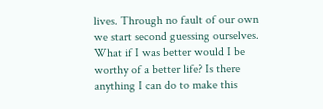lives. Through no fault of our own we start second guessing ourselves. What if I was better would I be worthy of a better life? Is there anything I can do to make this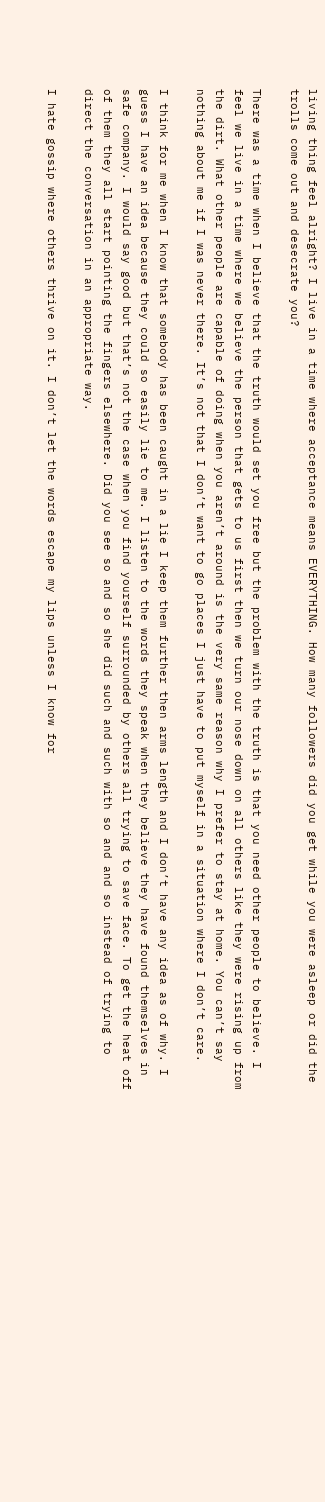living thing feel alright? I live in a time where acceptance means EVERYTHING. How many followers did you get while you were asleep or did the trolls come out and desecrate you?

There was a time when I believe that the truth would set you free but the problem with the truth is that you need other people to believe. I feel we live in a time where we believe the person that gets to us first then we turn our nose down on all others like they were rising up from the dirt. What other people are capable of doing when you aren’t around is the very same reason why I prefer to stay at home. You can’t say nothing about me if I was never there. It’s not that I don’t want to go places I just have to put myself in a situation where I don’t care.

I think for me when I know that somebody has been caught in a lie I keep them further then arms length and I don’t have any idea as of why. I guess I have an idea because they could so easily lie to me. I listen to the words they speak when they believe they have found themselves in safe company. I would say good but that’s not the case when you find yourself surrounded by others all trying to save face. To get the heat off of them they all start pointing the fingers elsewhere. Did you see so and so she did such and such with so and and so instead of trying to direct the conversation in an appropriate way.

I hate gossip where others thrive on it. I don’t let the words escape my lips unless I know for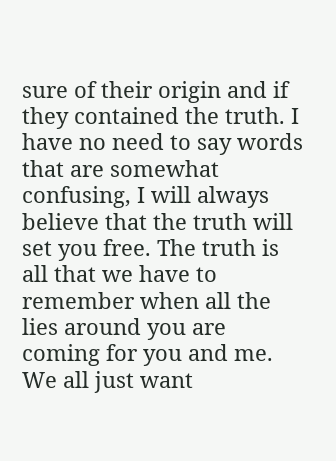sure of their origin and if they contained the truth. I have no need to say words that are somewhat confusing, I will always believe that the truth will set you free. The truth is all that we have to remember when all the lies around you are coming for you and me. We all just want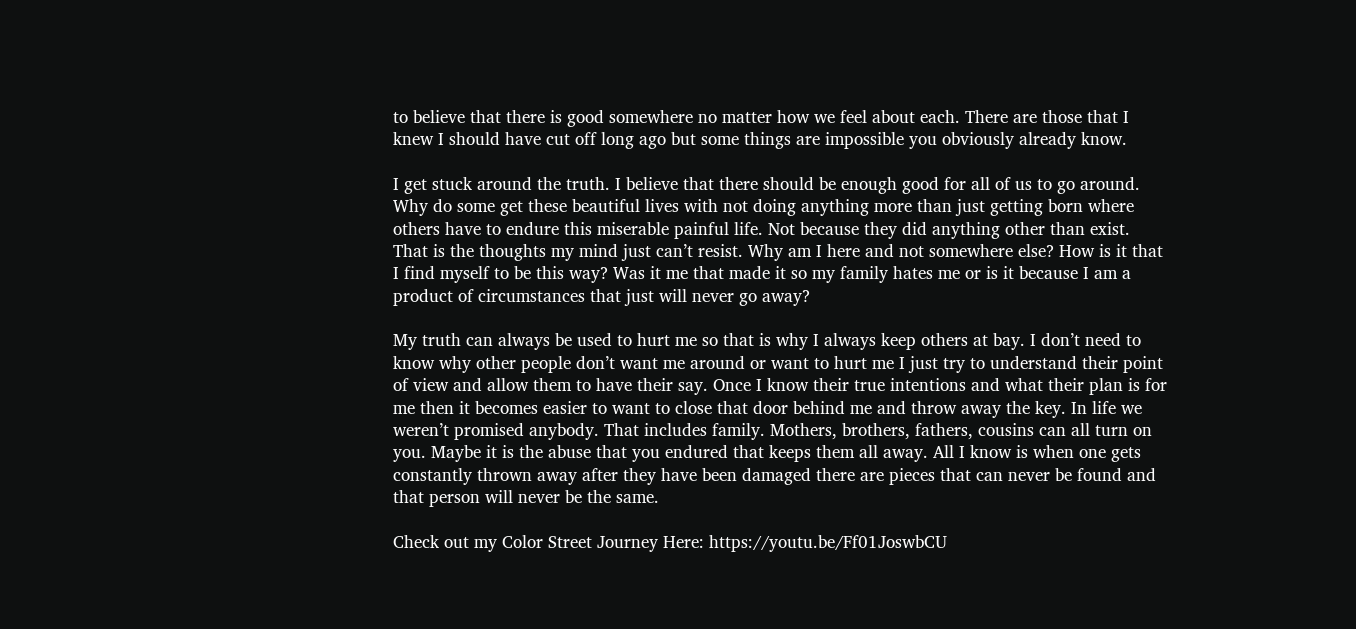to believe that there is good somewhere no matter how we feel about each. There are those that I knew I should have cut off long ago but some things are impossible you obviously already know.

I get stuck around the truth. I believe that there should be enough good for all of us to go around. Why do some get these beautiful lives with not doing anything more than just getting born where others have to endure this miserable painful life. Not because they did anything other than exist. That is the thoughts my mind just can’t resist. Why am I here and not somewhere else? How is it that I find myself to be this way? Was it me that made it so my family hates me or is it because I am a product of circumstances that just will never go away?

My truth can always be used to hurt me so that is why I always keep others at bay. I don’t need to know why other people don’t want me around or want to hurt me I just try to understand their point of view and allow them to have their say. Once I know their true intentions and what their plan is for me then it becomes easier to want to close that door behind me and throw away the key. In life we weren’t promised anybody. That includes family. Mothers, brothers, fathers, cousins can all turn on you. Maybe it is the abuse that you endured that keeps them all away. All I know is when one gets constantly thrown away after they have been damaged there are pieces that can never be found and that person will never be the same.

Check out my Color Street Journey Here: https://youtu.be/Ff01JoswbCU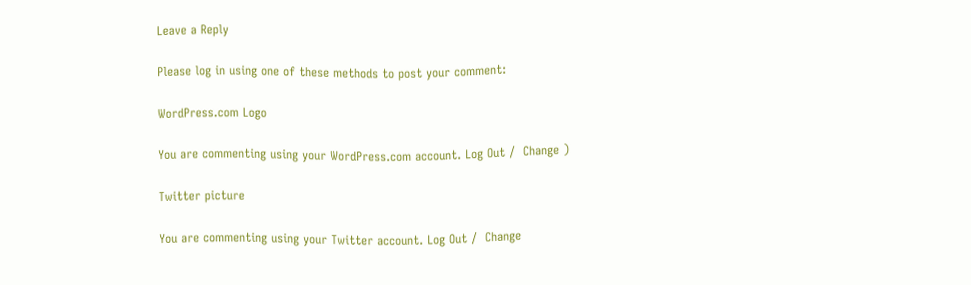Leave a Reply

Please log in using one of these methods to post your comment:

WordPress.com Logo

You are commenting using your WordPress.com account. Log Out /  Change )

Twitter picture

You are commenting using your Twitter account. Log Out /  Change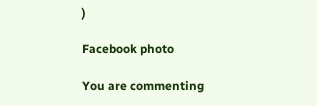)

Facebook photo

You are commenting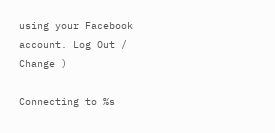using your Facebook account. Log Out /  Change )

Connecting to %s